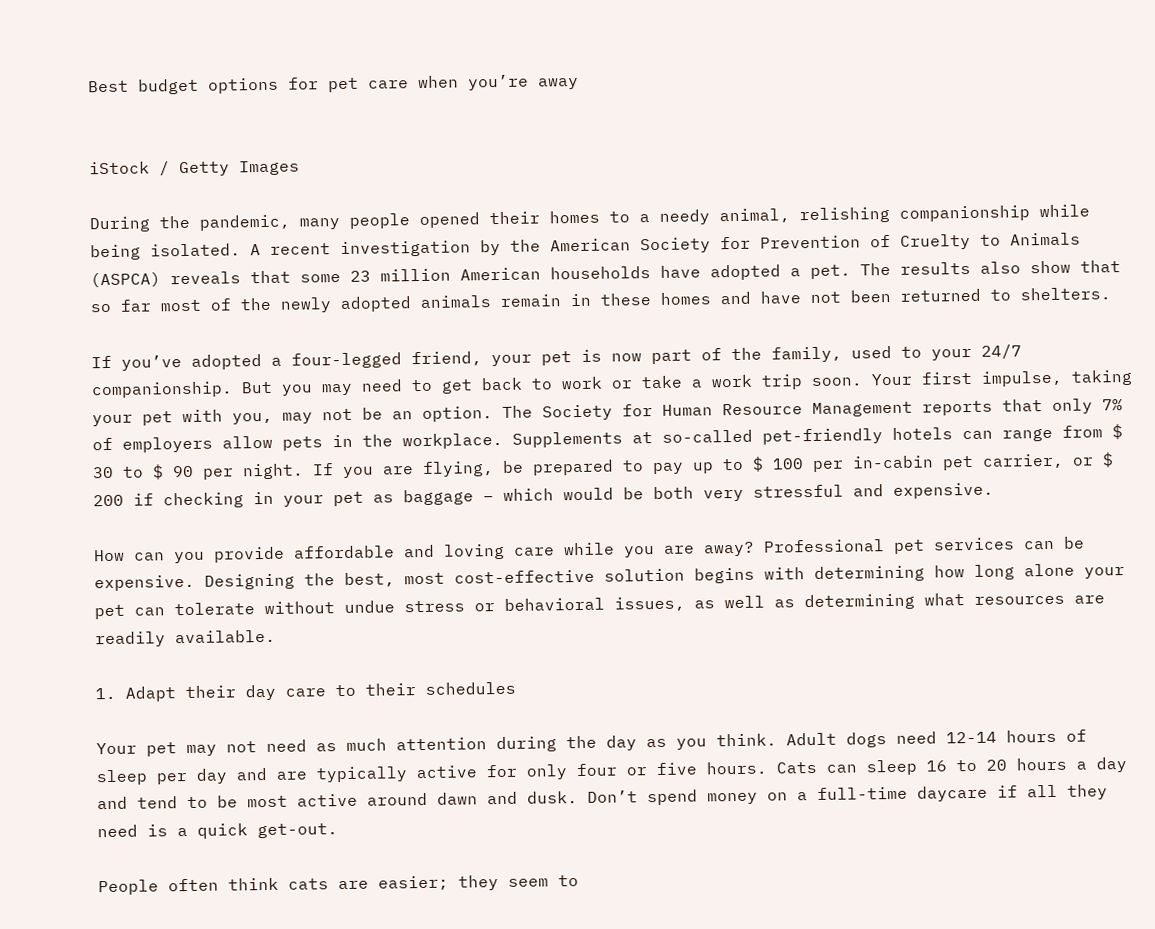Best budget options for pet care when you’re away


iStock / Getty Images

During the pandemic, many people opened their homes to a needy animal, relishing companionship while being isolated. A recent investigation by the American Society for Prevention of Cruelty to Animals (ASPCA) reveals that some 23 million American households have adopted a pet. The results also show that so far most of the newly adopted animals remain in these homes and have not been returned to shelters.

If you’ve adopted a four-legged friend, your pet is now part of the family, used to your 24/7 companionship. But you may need to get back to work or take a work trip soon. Your first impulse, taking your pet with you, may not be an option. The Society for Human Resource Management reports that only 7% of employers allow pets in the workplace. Supplements at so-called pet-friendly hotels can range from $ 30 to $ 90 per night. If you are flying, be prepared to pay up to $ 100 per in-cabin pet carrier, or $ 200 if checking in your pet as baggage – which would be both very stressful and expensive.

How can you provide affordable and loving care while you are away? Professional pet services can be expensive. Designing the best, most cost-effective solution begins with determining how long alone your pet can tolerate without undue stress or behavioral issues, as well as determining what resources are readily available.

1. Adapt their day care to their schedules

Your pet may not need as much attention during the day as you think. Adult dogs need 12-14 hours of sleep per day and are typically active for only four or five hours. Cats can sleep 16 to 20 hours a day and tend to be most active around dawn and dusk. Don’t spend money on a full-time daycare if all they need is a quick get-out.

People often think cats are easier; they seem to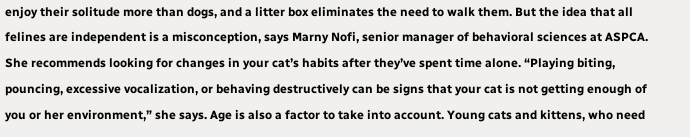enjoy their solitude more than dogs, and a litter box eliminates the need to walk them. But the idea that all felines are independent is a misconception, says Marny Nofi, senior manager of behavioral sciences at ASPCA. She recommends looking for changes in your cat’s habits after they’ve spent time alone. “Playing biting, pouncing, excessive vocalization, or behaving destructively can be signs that your cat is not getting enough of you or her environment,” she says. Age is also a factor to take into account. Young cats and kittens, who need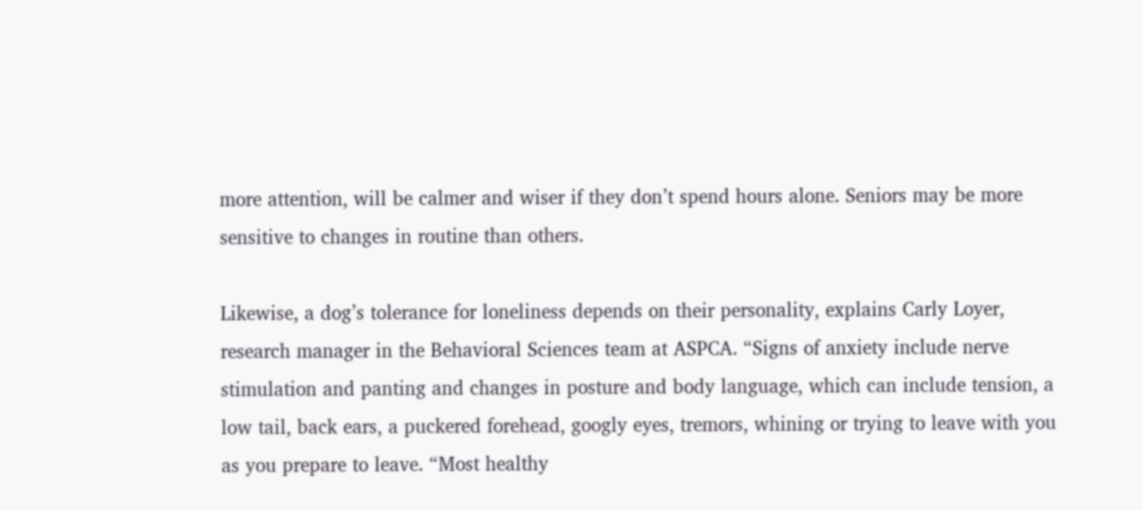more attention, will be calmer and wiser if they don’t spend hours alone. Seniors may be more sensitive to changes in routine than others.

Likewise, a dog’s tolerance for loneliness depends on their personality, explains Carly Loyer, research manager in the Behavioral Sciences team at ASPCA. “Signs of anxiety include nerve stimulation and panting and changes in posture and body language, which can include tension, a low tail, back ears, a puckered forehead, googly eyes, tremors, whining or trying to leave with you as you prepare to leave. “Most healthy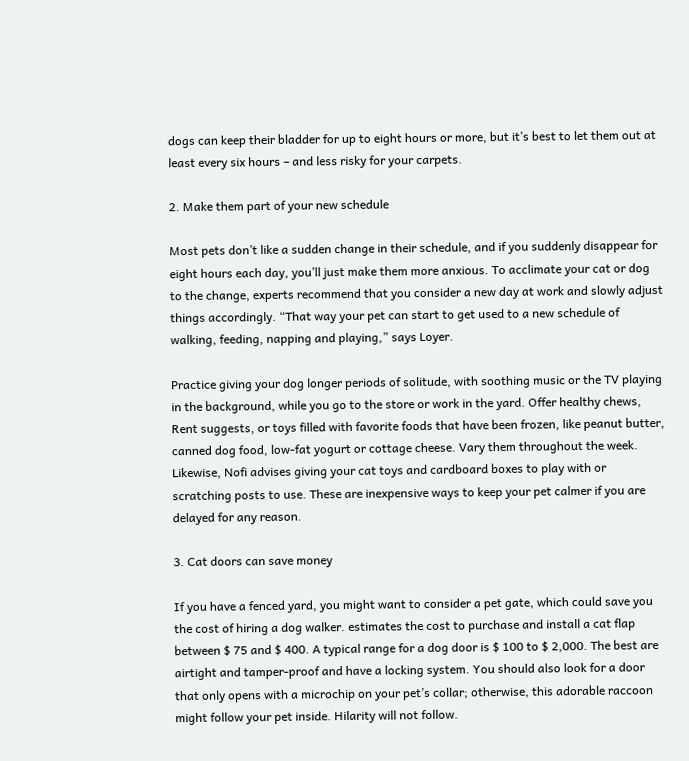dogs can keep their bladder for up to eight hours or more, but it’s best to let them out at least every six hours – and less risky for your carpets.

2. Make them part of your new schedule

Most pets don’t like a sudden change in their schedule, and if you suddenly disappear for eight hours each day, you’ll just make them more anxious. To acclimate your cat or dog to the change, experts recommend that you consider a new day at work and slowly adjust things accordingly. “That way your pet can start to get used to a new schedule of walking, feeding, napping and playing,” says Loyer.

Practice giving your dog longer periods of solitude, with soothing music or the TV playing in the background, while you go to the store or work in the yard. Offer healthy chews, Rent suggests, or toys filled with favorite foods that have been frozen, like peanut butter, canned dog food, low-fat yogurt or cottage cheese. Vary them throughout the week. Likewise, Nofi advises giving your cat toys and cardboard boxes to play with or scratching posts to use. These are inexpensive ways to keep your pet calmer if you are delayed for any reason.

3. Cat doors can save money

If you have a fenced yard, you might want to consider a pet gate, which could save you the cost of hiring a dog walker. estimates the cost to purchase and install a cat flap between $ 75 and $ 400. A typical range for a dog door is $ 100 to $ 2,000. The best are airtight and tamper-proof and have a locking system. You should also look for a door that only opens with a microchip on your pet’s collar; otherwise, this adorable raccoon might follow your pet inside. Hilarity will not follow.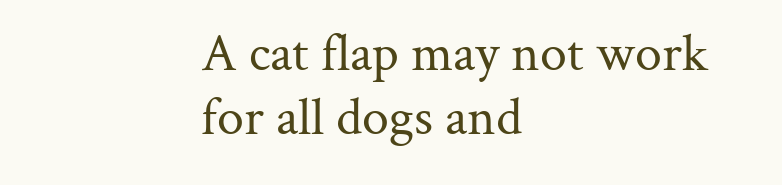A cat flap may not work for all dogs and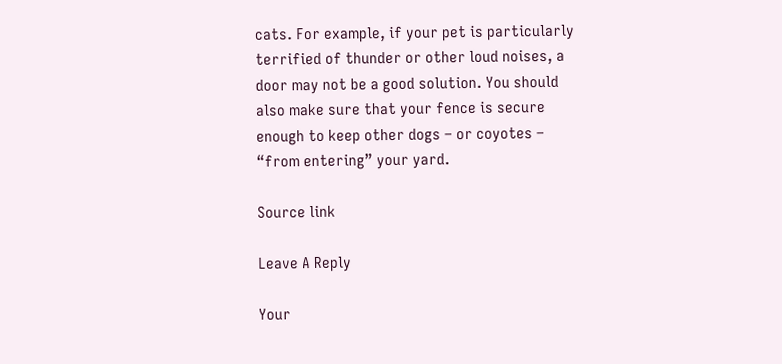cats. For example, if your pet is particularly terrified of thunder or other loud noises, a door may not be a good solution. You should also make sure that your fence is secure enough to keep other dogs – or coyotes – “from entering” your yard.

Source link

Leave A Reply

Your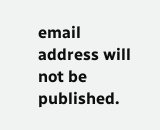email address will not be published.